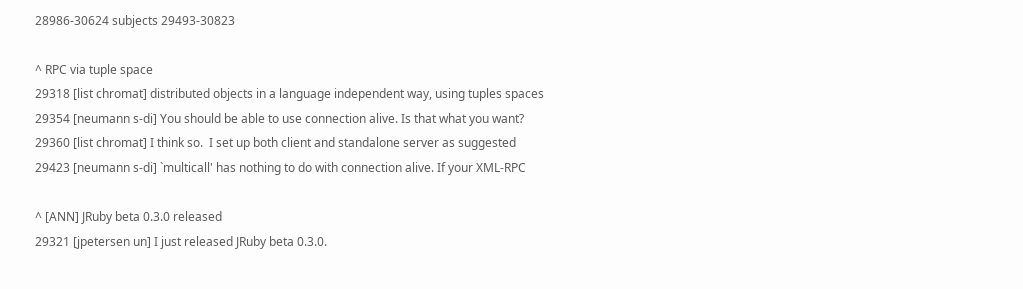28986-30624 subjects 29493-30823

^ RPC via tuple space
29318 [list chromat] distributed objects in a language independent way, using tuples spaces
29354 [neumann s-di] You should be able to use connection alive. Is that what you want?
29360 [list chromat] I think so.  I set up both client and standalone server as suggested
29423 [neumann s-di] `multicall' has nothing to do with connection alive. If your XML-RPC

^ [ANN] JRuby beta 0.3.0 released
29321 [jpetersen un] I just released JRuby beta 0.3.0.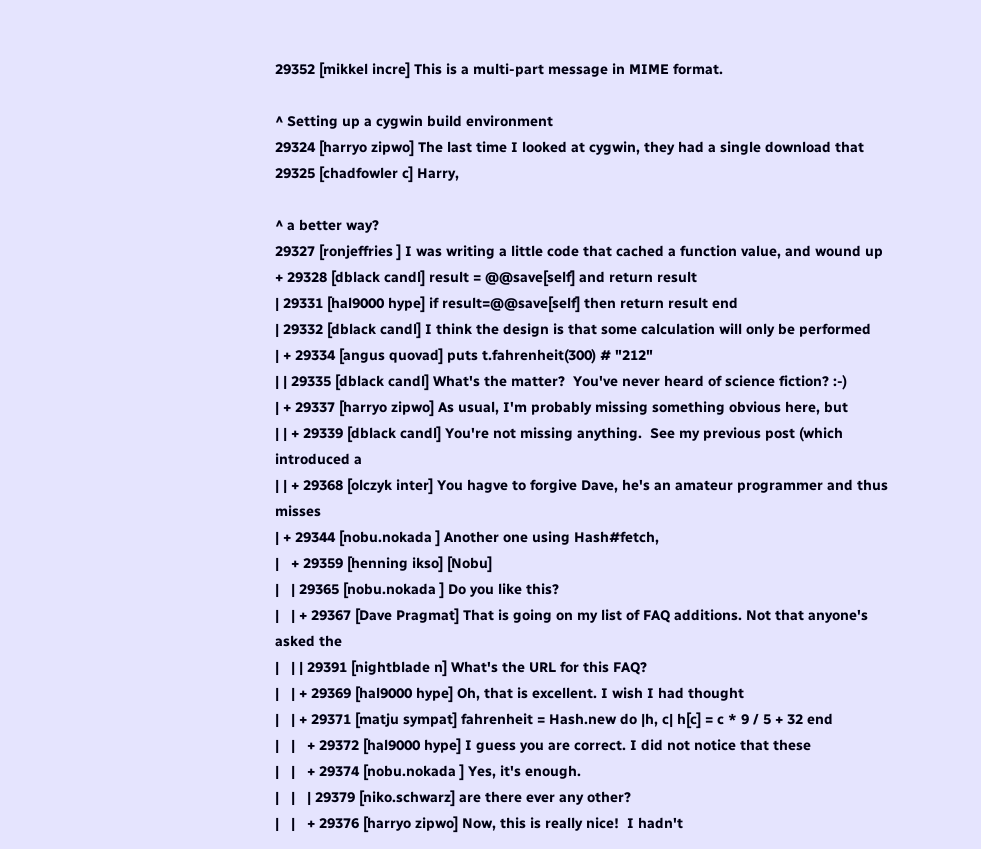29352 [mikkel incre] This is a multi-part message in MIME format.

^ Setting up a cygwin build environment
29324 [harryo zipwo] The last time I looked at cygwin, they had a single download that
29325 [chadfowler c] Harry,

^ a better way?
29327 [ronjeffries ] I was writing a little code that cached a function value, and wound up
+ 29328 [dblack candl] result = @@save[self] and return result
| 29331 [hal9000 hype] if result=@@save[self] then return result end
| 29332 [dblack candl] I think the design is that some calculation will only be performed
| + 29334 [angus quovad] puts t.fahrenheit(300) # "212"
| | 29335 [dblack candl] What's the matter?  You've never heard of science fiction? :-)
| + 29337 [harryo zipwo] As usual, I'm probably missing something obvious here, but
| | + 29339 [dblack candl] You're not missing anything.  See my previous post (which introduced a
| | + 29368 [olczyk inter] You hagve to forgive Dave, he's an amateur programmer and thus misses
| + 29344 [nobu.nokada ] Another one using Hash#fetch,
|   + 29359 [henning ikso] [Nobu]
|   | 29365 [nobu.nokada ] Do you like this?
|   | + 29367 [Dave Pragmat] That is going on my list of FAQ additions. Not that anyone's asked the
|   | | 29391 [nightblade n] What's the URL for this FAQ?
|   | + 29369 [hal9000 hype] Oh, that is excellent. I wish I had thought
|   | + 29371 [matju sympat] fahrenheit = Hash.new do |h, c| h[c] = c * 9 / 5 + 32 end
|   |   + 29372 [hal9000 hype] I guess you are correct. I did not notice that these
|   |   + 29374 [nobu.nokada ] Yes, it's enough.
|   |   | 29379 [niko.schwarz] are there ever any other?
|   |   + 29376 [harryo zipwo] Now, this is really nice!  I hadn't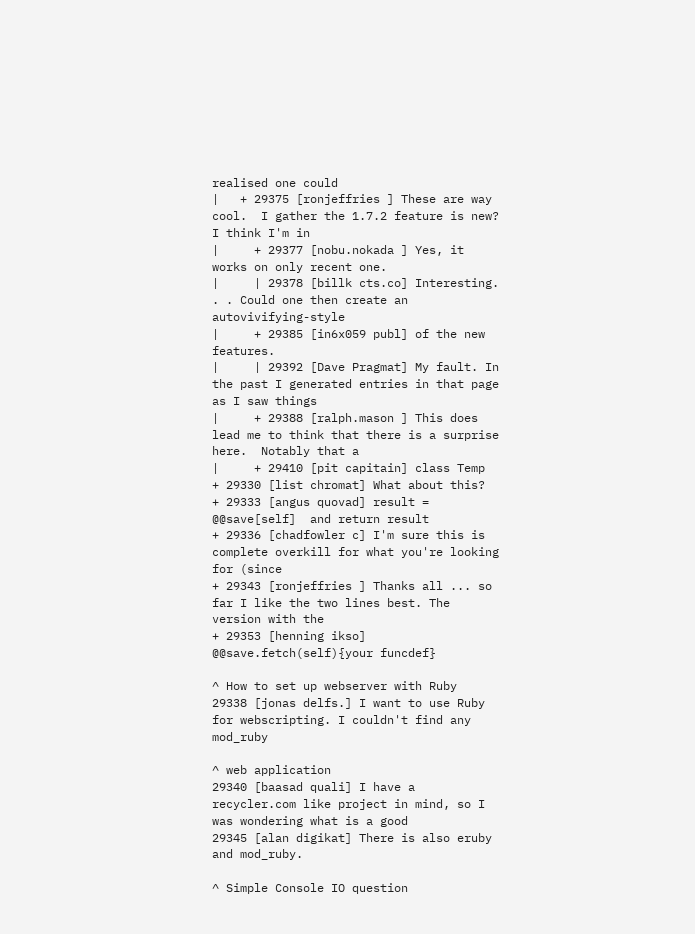realised one could
|   + 29375 [ronjeffries ] These are way cool.  I gather the 1.7.2 feature is new? I think I'm in
|     + 29377 [nobu.nokada ] Yes, it works on only recent one.
|     | 29378 [billk cts.co] Interesting. . . Could one then create an autovivifying-style
|     + 29385 [in6x059 publ] of the new features.
|     | 29392 [Dave Pragmat] My fault. In the past I generated entries in that page as I saw things
|     + 29388 [ralph.mason ] This does lead me to think that there is a surprise here.  Notably that a
|     + 29410 [pit capitain] class Temp
+ 29330 [list chromat] What about this?
+ 29333 [angus quovad] result = @@save[self]  and return result
+ 29336 [chadfowler c] I'm sure this is complete overkill for what you're looking for (since
+ 29343 [ronjeffries ] Thanks all ... so far I like the two lines best. The version with the
+ 29353 [henning ikso] @@save.fetch(self){your funcdef}

^ How to set up webserver with Ruby
29338 [jonas delfs.] I want to use Ruby for webscripting. I couldn't find any mod_ruby

^ web application
29340 [baasad quali] I have a recycler.com like project in mind, so I was wondering what is a good
29345 [alan digikat] There is also eruby and mod_ruby.

^ Simple Console IO question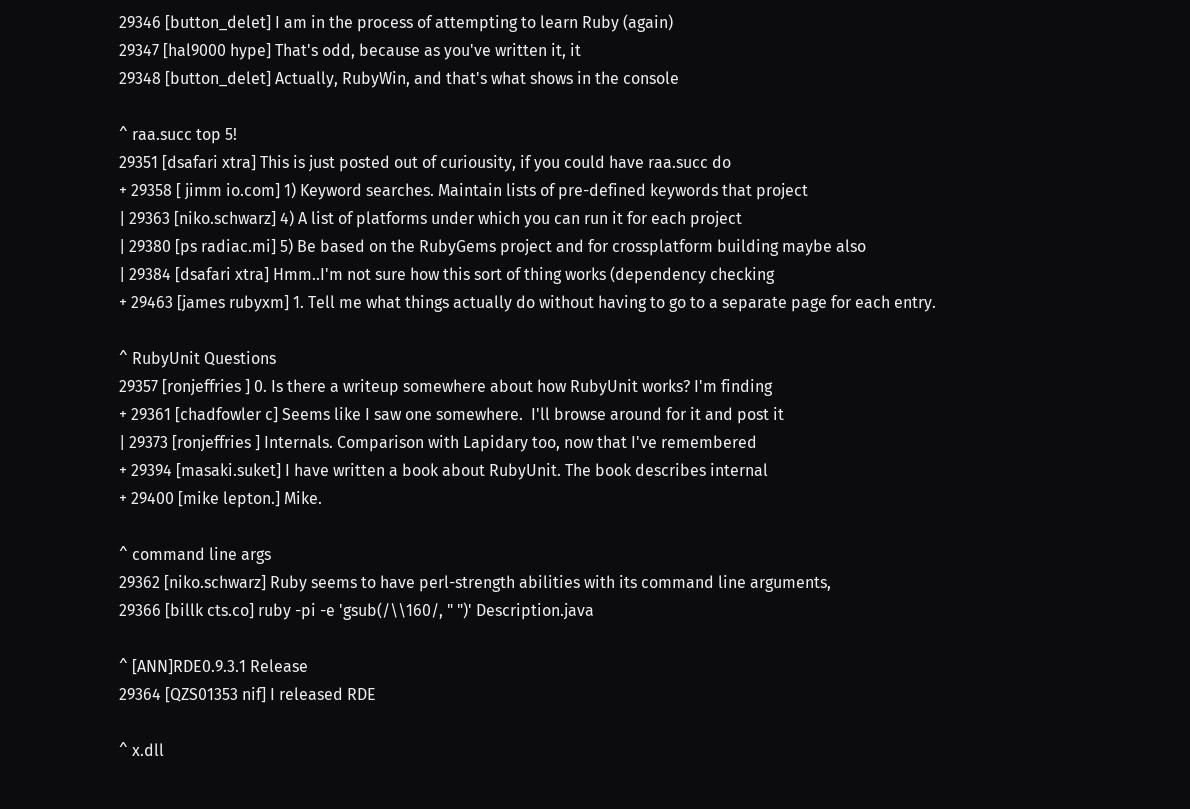29346 [button_delet] I am in the process of attempting to learn Ruby (again)
29347 [hal9000 hype] That's odd, because as you've written it, it
29348 [button_delet] Actually, RubyWin, and that's what shows in the console

^ raa.succ top 5!
29351 [dsafari xtra] This is just posted out of curiousity, if you could have raa.succ do
+ 29358 [ jimm io.com] 1) Keyword searches. Maintain lists of pre-defined keywords that project
| 29363 [niko.schwarz] 4) A list of platforms under which you can run it for each project
| 29380 [ps radiac.mi] 5) Be based on the RubyGems project and for crossplatform building maybe also
| 29384 [dsafari xtra] Hmm..I'm not sure how this sort of thing works (dependency checking
+ 29463 [james rubyxm] 1. Tell me what things actually do without having to go to a separate page for each entry.

^ RubyUnit Questions
29357 [ronjeffries ] 0. Is there a writeup somewhere about how RubyUnit works? I'm finding
+ 29361 [chadfowler c] Seems like I saw one somewhere.  I'll browse around for it and post it
| 29373 [ronjeffries ] Internals. Comparison with Lapidary too, now that I've remembered
+ 29394 [masaki.suket] I have written a book about RubyUnit. The book describes internal
+ 29400 [mike lepton.] Mike.

^ command line args
29362 [niko.schwarz] Ruby seems to have perl-strength abilities with its command line arguments,
29366 [billk cts.co] ruby -pi -e 'gsub(/\\160/, " ")' Description.java

^ [ANN]RDE0.9.3.1 Release
29364 [QZS01353 nif] I released RDE

^ x.dll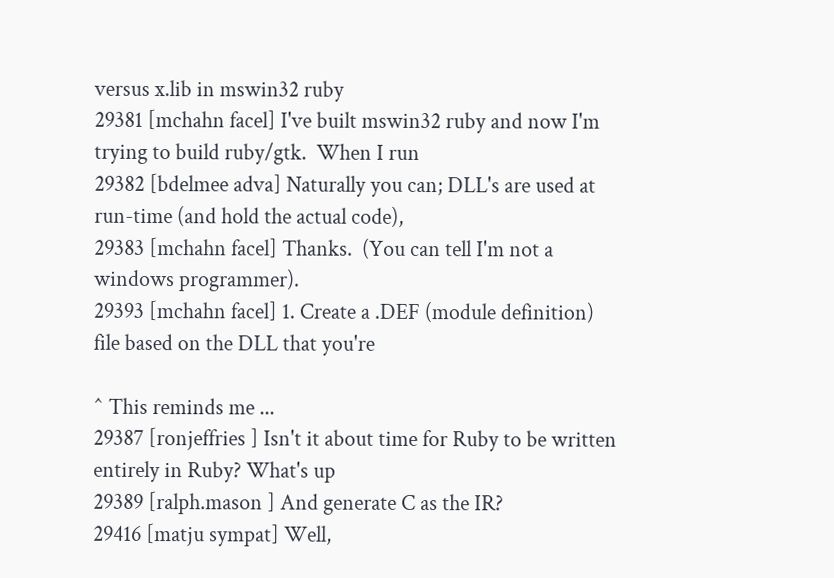versus x.lib in mswin32 ruby
29381 [mchahn facel] I've built mswin32 ruby and now I'm trying to build ruby/gtk.  When I run
29382 [bdelmee adva] Naturally you can; DLL's are used at run-time (and hold the actual code),
29383 [mchahn facel] Thanks.  (You can tell I'm not a windows programmer).
29393 [mchahn facel] 1. Create a .DEF (module definition) file based on the DLL that you're

^ This reminds me ...
29387 [ronjeffries ] Isn't it about time for Ruby to be written entirely in Ruby? What's up
29389 [ralph.mason ] And generate C as the IR?
29416 [matju sympat] Well,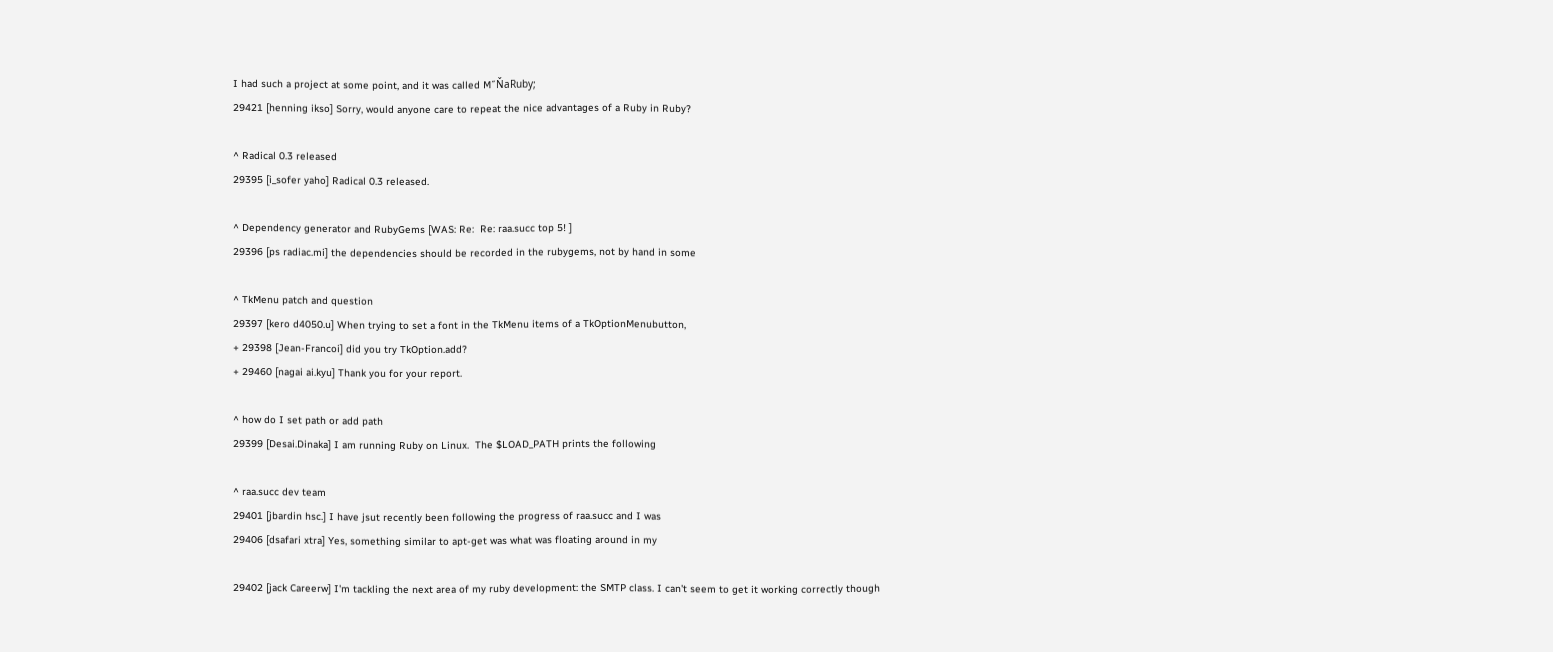I had such a project at some point, and it was called M˝ŇaRuby;
29421 [henning ikso] Sorry, would anyone care to repeat the nice advantages of a Ruby in Ruby?

^ Radical 0.3 released
29395 [i_sofer yaho] Radical 0.3 released.

^ Dependency generator and RubyGems [WAS: Re:  Re: raa.succ top 5! ]
29396 [ps radiac.mi] the dependencies should be recorded in the rubygems, not by hand in some

^ TkMenu patch and question
29397 [kero d4050.u] When trying to set a font in the TkMenu items of a TkOptionMenubutton,
+ 29398 [Jean-Francoi] did you try TkOption.add?
+ 29460 [nagai ai.kyu] Thank you for your report.

^ how do I set path or add path
29399 [Desai.Dinaka] I am running Ruby on Linux.  The $LOAD_PATH prints the following

^ raa.succ dev team
29401 [jbardin hsc.] I have jsut recently been following the progress of raa.succ and I was
29406 [dsafari xtra] Yes, something similar to apt-get was what was floating around in my

29402 [jack Careerw] I'm tackling the next area of my ruby development: the SMTP class. I can't seem to get it working correctly though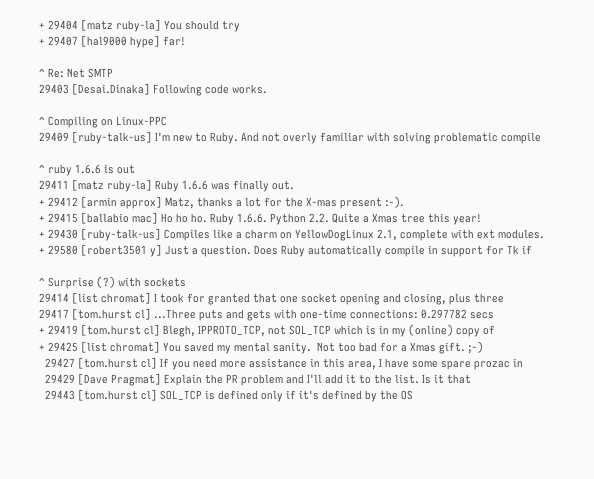+ 29404 [matz ruby-la] You should try
+ 29407 [hal9000 hype] far!

^ Re: Net SMTP
29403 [Desai.Dinaka] Following code works.

^ Compiling on Linux-PPC
29409 [ruby-talk-us] I'm new to Ruby. And not overly familiar with solving problematic compile

^ ruby 1.6.6 is out
29411 [matz ruby-la] Ruby 1.6.6 was finally out.
+ 29412 [armin approx] Matz, thanks a lot for the X-mas present :-).
+ 29415 [ballabio mac] Ho ho ho. Ruby 1.6.6. Python 2.2. Quite a Xmas tree this year!
+ 29430 [ruby-talk-us] Compiles like a charm on YellowDogLinux 2.1, complete with ext modules.
+ 29580 [robert3501 y] Just a question. Does Ruby automatically compile in support for Tk if

^ Surprise (?) with sockets
29414 [list chromat] I took for granted that one socket opening and closing, plus three
29417 [tom.hurst cl] ...Three puts and gets with one-time connections: 0.297782 secs
+ 29419 [tom.hurst cl] Blegh, IPPROTO_TCP, not SOL_TCP which is in my (online) copy of
+ 29425 [list chromat] You saved my mental sanity.  Not too bad for a Xmas gift. ;-)
  29427 [tom.hurst cl] If you need more assistance in this area, I have some spare prozac in
  29429 [Dave Pragmat] Explain the PR problem and I'll add it to the list. Is it that
  29443 [tom.hurst cl] SOL_TCP is defined only if it's defined by the OS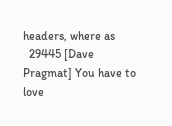headers, where as
  29445 [Dave Pragmat] You have to love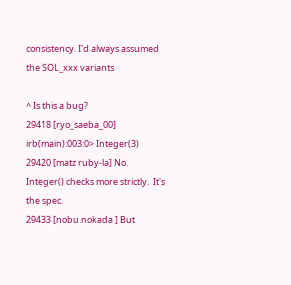consistency. I'd always assumed the SOL_xxx variants

^ Is this a bug?
29418 [ryo_saeba_00] irb(main):003:0> Integer(3)
29420 [matz ruby-la] No.  Integer() checks more strictly.  It's the spec.
29433 [nobu.nokada ] But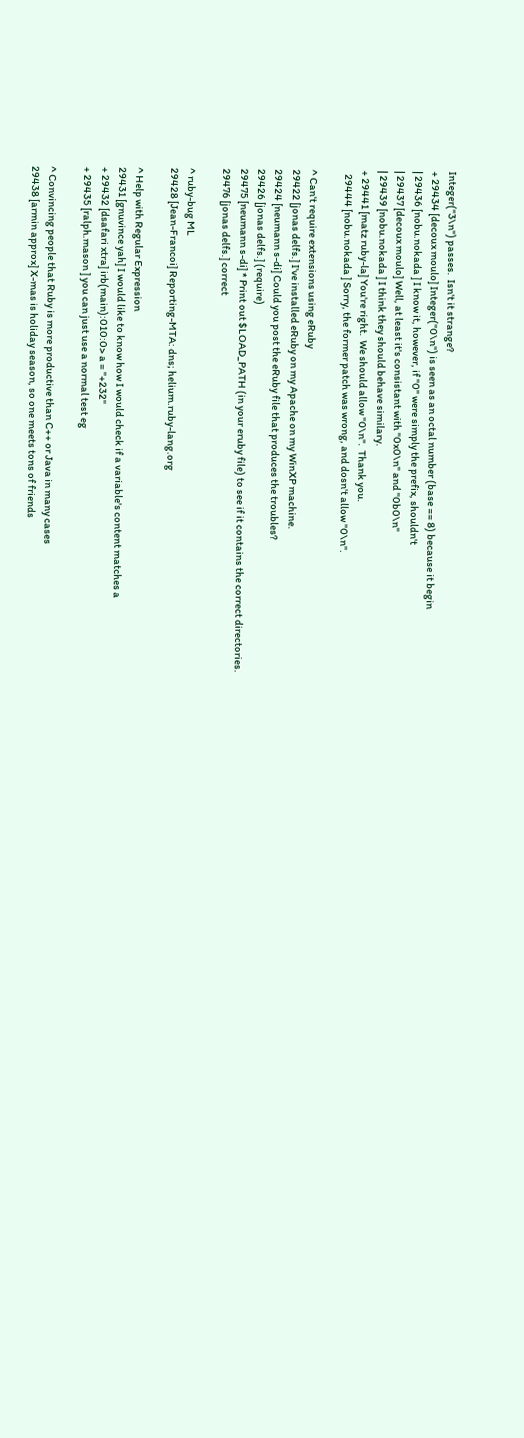Integer("3\n") passes.  Isn't it strange?
+ 29434 [decoux moulo] Integer("0\n") is seen as an octal number (base == 8) because it begin
| 29436 [nobu.nokada ] I know it, however, if "0" were simply the prefix, shouldn't
| 29437 [decoux moulo] Well, at least it's consistant with "0x0\n" and "0b0\n"
| 29439 [nobu.nokada ] I think they should behave similary.
+ 29441 [matz ruby-la] You're right.  We should allow "0\n".  Thank you.
  29444 [nobu.nokada ] Sorry, the former patch was wrong, and dosn't allow "0\n".

^ Can't require extensions using eRuby
29422 [jonas delfs.] I've installed eRuby on my Apache on my WinXP machine.
29424 [neumann s-di] Could you post the eRuby file that produces the troubles?
29426 [jonas delfs.] (require)
29475 [neumann s-di] * Print out $LOAD_PATH (in your eruby file) to see if it contains the correct directories.
29476 [jonas delfs.] correct

^ ruby-bug ML
29428 [Jean-Francoi] Reporting-MTA: dns; helium.ruby-lang.org

^ Help with Regular Expression
29431 [gnuvince yah] I would like to know how I would check if a variable's content matches a
+ 29432 [dsafari xtra] irb(main):010:0> a = "+232"
+ 29435 [ralph.mason ] you can just use a normal test eg

^ Convincing people that Ruby is more productive than C++ or Java in many cases
29438 [armin approx] X-mas is holiday season, so one meets tons of friends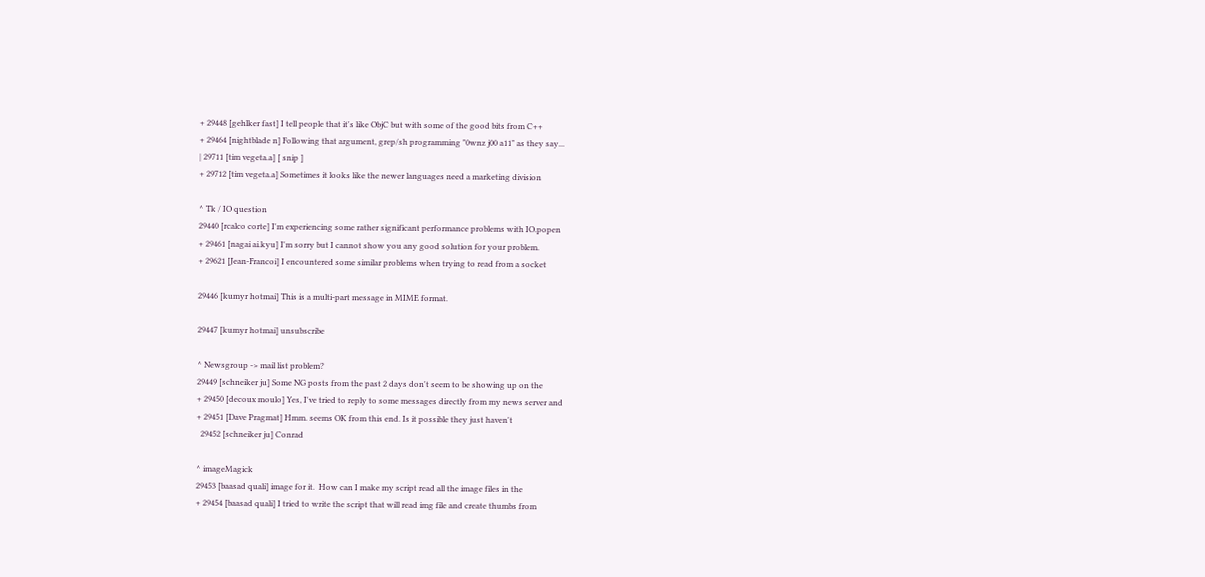+ 29448 [gehlker fast] I tell people that it's like ObjC but with some of the good bits from C++
+ 29464 [nightblade n] Following that argument, grep/sh programming "0wnz j00 a11" as they say...
| 29711 [tim vegeta.a] [ snip ]
+ 29712 [tim vegeta.a] Sometimes it looks like the newer languages need a marketing division

^ Tk / IO question
29440 [rcalco corte] I'm experiencing some rather significant performance problems with IO.popen
+ 29461 [nagai ai.kyu] I'm sorry but I cannot show you any good solution for your problem.
+ 29621 [Jean-Francoi] I encountered some similar problems when trying to read from a socket

29446 [kumyr hotmai] This is a multi-part message in MIME format.

29447 [kumyr hotmai] unsubscribe

^ Newsgroup -> mail list problem?
29449 [schneiker ju] Some NG posts from the past 2 days don't seem to be showing up on the
+ 29450 [decoux moulo] Yes, I've tried to reply to some messages directly from my news server and
+ 29451 [Dave Pragmat] Hmm. seems OK from this end. Is it possible they just haven't
  29452 [schneiker ju] Conrad

^ imageMagick
29453 [baasad quali] image for it.  How can I make my script read all the image files in the
+ 29454 [baasad quali] I tried to write the script that will read img file and create thumbs from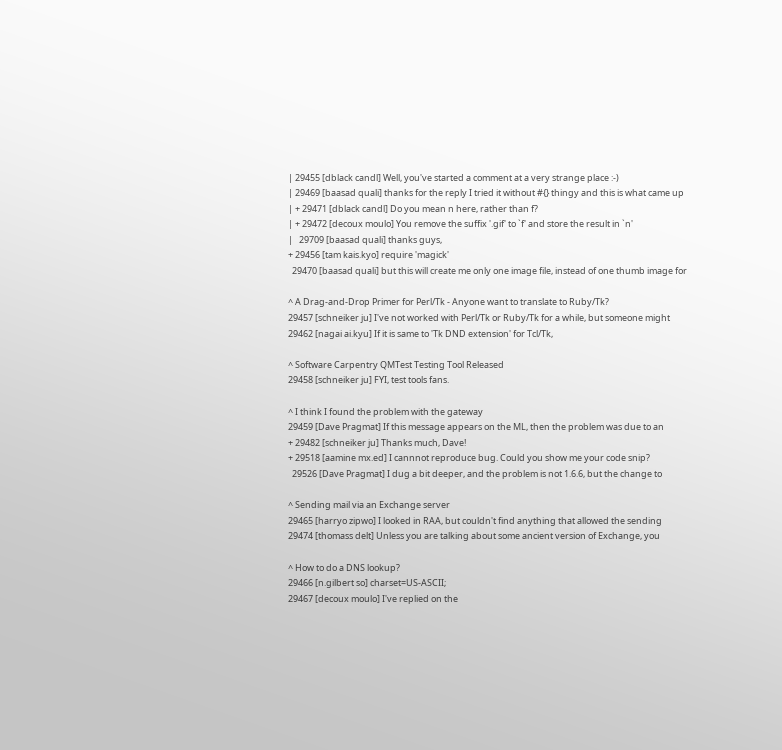| 29455 [dblack candl] Well, you've started a comment at a very strange place :-)
| 29469 [baasad quali] thanks for the reply I tried it without #{} thingy and this is what came up
| + 29471 [dblack candl] Do you mean n here, rather than f?
| + 29472 [decoux moulo] You remove the suffix '.gif' to `f' and store the result in `n'
|   29709 [baasad quali] thanks guys,
+ 29456 [tam kais.kyo] require 'magick'
  29470 [baasad quali] but this will create me only one image file, instead of one thumb image for

^ A Drag-and-Drop Primer for Perl/Tk - Anyone want to translate to Ruby/Tk?
29457 [schneiker ju] I've not worked with Perl/Tk or Ruby/Tk for a while, but someone might
29462 [nagai ai.kyu] If it is same to 'Tk DND extension' for Tcl/Tk,

^ Software Carpentry QMTest Testing Tool Released
29458 [schneiker ju] FYI, test tools fans.

^ I think I found the problem with the gateway
29459 [Dave Pragmat] If this message appears on the ML, then the problem was due to an
+ 29482 [schneiker ju] Thanks much, Dave!
+ 29518 [aamine mx.ed] I cannnot reproduce bug. Could you show me your code snip?
  29526 [Dave Pragmat] I dug a bit deeper, and the problem is not 1.6.6, but the change to

^ Sending mail via an Exchange server
29465 [harryo zipwo] I looked in RAA, but couldn't find anything that allowed the sending
29474 [thomass delt] Unless you are talking about some ancient version of Exchange, you

^ How to do a DNS lookup?
29466 [n.gilbert so] charset=US-ASCII;
29467 [decoux moulo] I've replied on the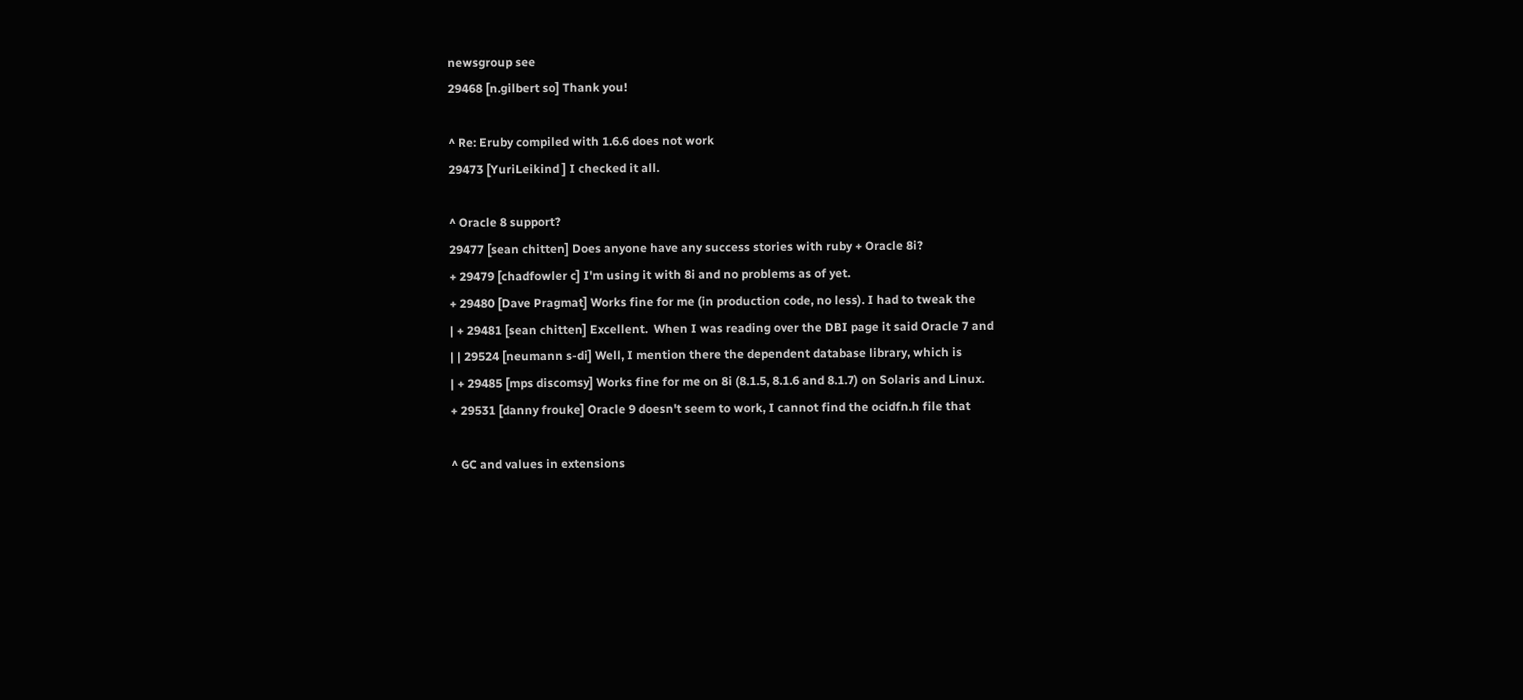newsgroup see
29468 [n.gilbert so] Thank you!

^ Re: Eruby compiled with 1.6.6 does not work
29473 [YuriLeikind ] I checked it all.

^ Oracle 8 support?
29477 [sean chitten] Does anyone have any success stories with ruby + Oracle 8i?
+ 29479 [chadfowler c] I'm using it with 8i and no problems as of yet.
+ 29480 [Dave Pragmat] Works fine for me (in production code, no less). I had to tweak the
| + 29481 [sean chitten] Excellent.  When I was reading over the DBI page it said Oracle 7 and
| | 29524 [neumann s-di] Well, I mention there the dependent database library, which is
| + 29485 [mps discomsy] Works fine for me on 8i (8.1.5, 8.1.6 and 8.1.7) on Solaris and Linux.
+ 29531 [danny frouke] Oracle 9 doesn't seem to work, I cannot find the ocidfn.h file that

^ GC and values in extensions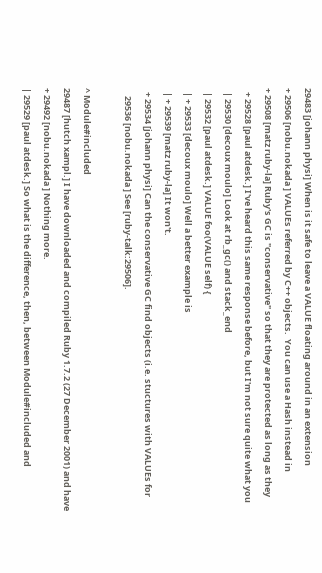29483 [johann physi] When is it safe to leave a VALUE floating around in an extension
+ 29506 [nobu.nokada ] VALUEs referred by C++ objects.  You can use a Hash instead in
+ 29508 [matz ruby-la] Ruby's GC is "conservative" so that they are protected as long as they
  + 29528 [paul atdesk.] I've heard this same response before, but I'm not sure quite what you
  | 29530 [decoux moulo] Look at rb_gc() and stack_end
  | 29532 [paul atdesk.] VALUE foo(VALUE self) {
  | + 29533 [decoux moulo] Well a better example is
  | + 29539 [matz ruby-la] It won't.
  + 29534 [johann physi] Can the conservative GC find objects (i.e. stuctures with VALUEs for
    29536 [nobu.nokada ] See [ruby-talk:29506].

^ Module#included
29487 [hutch xampl.] I have downloaded and compiled Ruby 1.7.2 (27 December 2001) and have
+ 29492 [nobu.nokada ] Nothing more.
| 29529 [paul atdesk.] So what is the difference, then, between Module#included and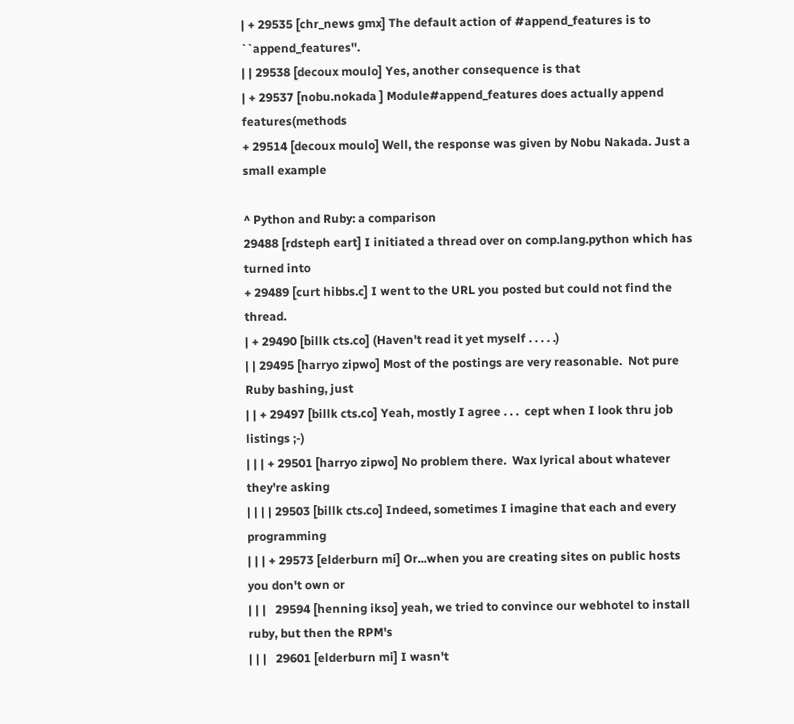| + 29535 [chr_news gmx] The default action of #append_features is to ``append_features''.
| | 29538 [decoux moulo] Yes, another consequence is that
| + 29537 [nobu.nokada ] Module#append_features does actually append features(methods
+ 29514 [decoux moulo] Well, the response was given by Nobu Nakada. Just a small example

^ Python and Ruby: a comparison
29488 [rdsteph eart] I initiated a thread over on comp.lang.python which has turned into
+ 29489 [curt hibbs.c] I went to the URL you posted but could not find the thread.
| + 29490 [billk cts.co] (Haven't read it yet myself . . . . .)
| | 29495 [harryo zipwo] Most of the postings are very reasonable.  Not pure Ruby bashing, just
| | + 29497 [billk cts.co] Yeah, mostly I agree . . .  cept when I look thru job listings ;-)
| | | + 29501 [harryo zipwo] No problem there.  Wax lyrical about whatever they're asking
| | | | 29503 [billk cts.co] Indeed, sometimes I imagine that each and every programming
| | | + 29573 [elderburn mi] Or...when you are creating sites on public hosts you don't own or
| | |   29594 [henning ikso] yeah, we tried to convince our webhotel to install ruby, but then the RPM's
| | |   29601 [elderburn mi] I wasn't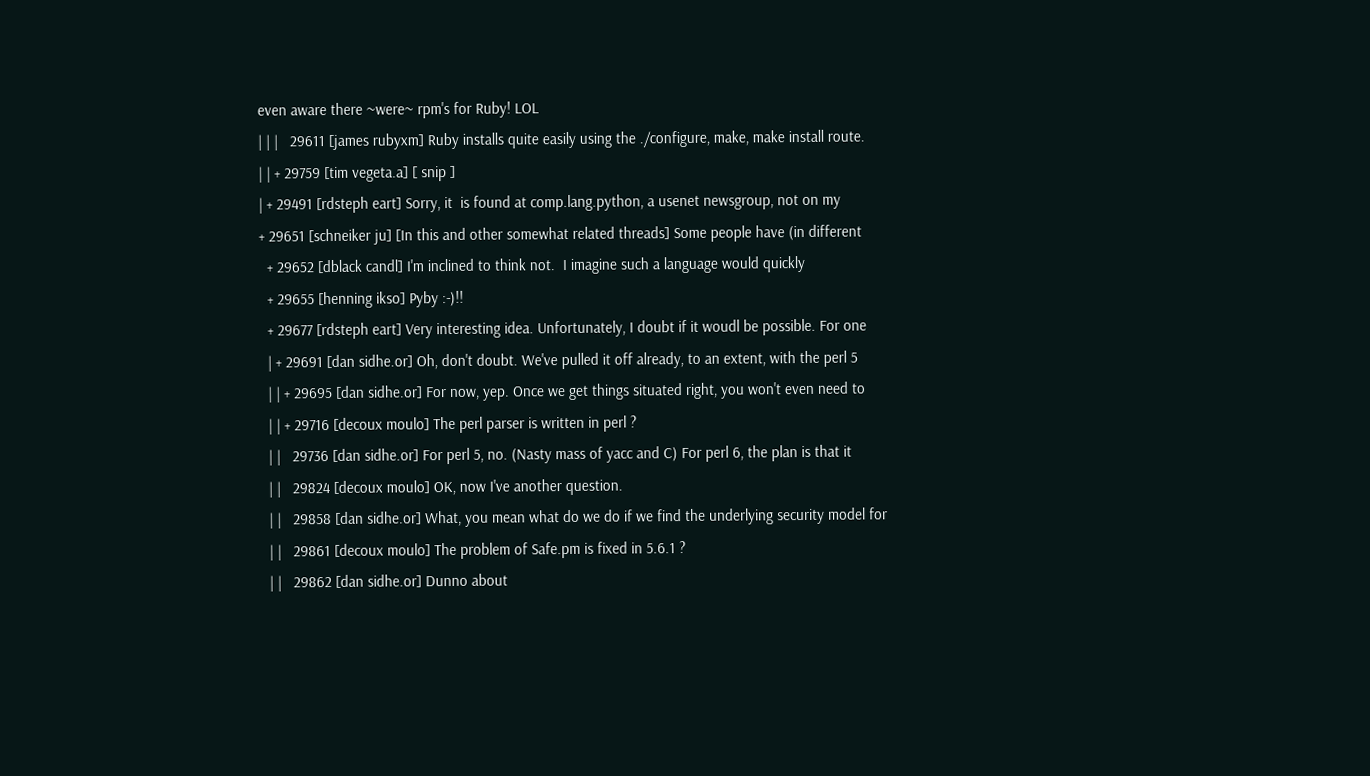even aware there ~were~ rpm's for Ruby! LOL
| | |   29611 [james rubyxm] Ruby installs quite easily using the ./configure, make, make install route.
| | + 29759 [tim vegeta.a] [ snip ]
| + 29491 [rdsteph eart] Sorry, it  is found at comp.lang.python, a usenet newsgroup, not on my
+ 29651 [schneiker ju] [In this and other somewhat related threads] Some people have (in different
  + 29652 [dblack candl] I'm inclined to think not.  I imagine such a language would quickly
  + 29655 [henning ikso] Pyby :-)!!
  + 29677 [rdsteph eart] Very interesting idea. Unfortunately, I doubt if it woudl be possible. For one
  | + 29691 [dan sidhe.or] Oh, don't doubt. We've pulled it off already, to an extent, with the perl 5
  | | + 29695 [dan sidhe.or] For now, yep. Once we get things situated right, you won't even need to
  | | + 29716 [decoux moulo] The perl parser is written in perl ?
  | |   29736 [dan sidhe.or] For perl 5, no. (Nasty mass of yacc and C) For perl 6, the plan is that it
  | |   29824 [decoux moulo] OK, now I've another question.
  | |   29858 [dan sidhe.or] What, you mean what do we do if we find the underlying security model for
  | |   29861 [decoux moulo] The problem of Safe.pm is fixed in 5.6.1 ?
  | |   29862 [dan sidhe.or] Dunno about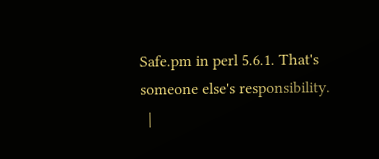Safe.pm in perl 5.6.1. That's someone else's responsibility.
  |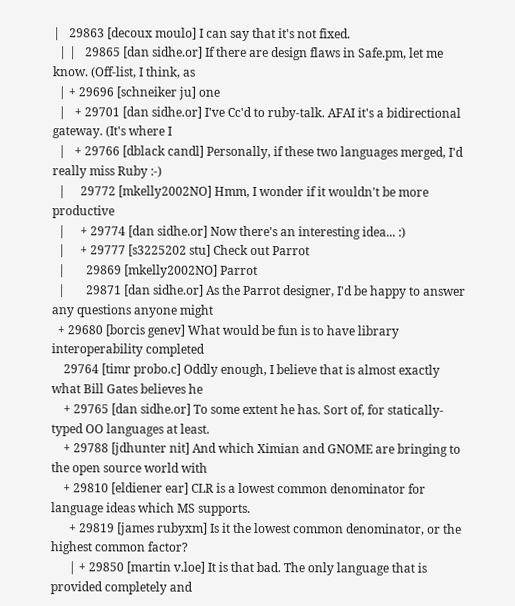|   29863 [decoux moulo] I can say that it's not fixed.
  | |   29865 [dan sidhe.or] If there are design flaws in Safe.pm, let me know. (Off-list, I think, as
  | + 29696 [schneiker ju] one
  |   + 29701 [dan sidhe.or] I've Cc'd to ruby-talk. AFAI it's a bidirectional gateway. (It's where I
  |   + 29766 [dblack candl] Personally, if these two languages merged, I'd really miss Ruby :-)
  |     29772 [mkelly2002NO] Hmm, I wonder if it wouldn't be more productive
  |     + 29774 [dan sidhe.or] Now there's an interesting idea... :)
  |     + 29777 [s3225202 stu] Check out Parrot
  |       29869 [mkelly2002NO] Parrot
  |       29871 [dan sidhe.or] As the Parrot designer, I'd be happy to answer any questions anyone might
  + 29680 [borcis genev] What would be fun is to have library interoperability completed
    29764 [timr probo.c] Oddly enough, I believe that is almost exactly what Bill Gates believes he
    + 29765 [dan sidhe.or] To some extent he has. Sort of, for statically-typed OO languages at least.
    + 29788 [jdhunter nit] And which Ximian and GNOME are bringing to the open source world with
    + 29810 [eldiener ear] CLR is a lowest common denominator for language ideas which MS supports.
      + 29819 [james rubyxm] Is it the lowest common denominator, or the highest common factor?
      | + 29850 [martin v.loe] It is that bad. The only language that is provided completely and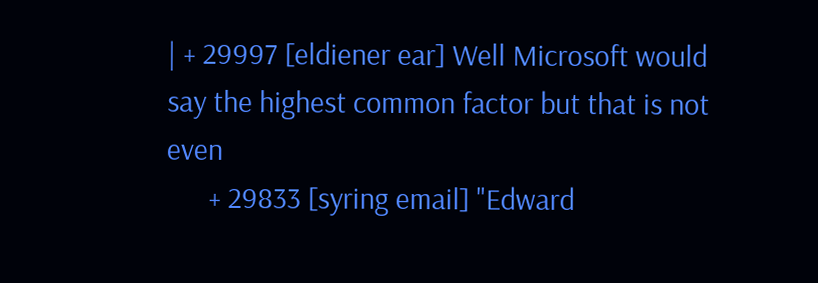| + 29997 [eldiener ear] Well Microsoft would say the highest common factor but that is not even
      + 29833 [syring email] "Edward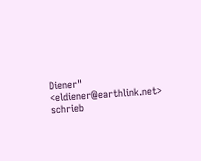Diener" <eldiener@earthlink.net> schrieb